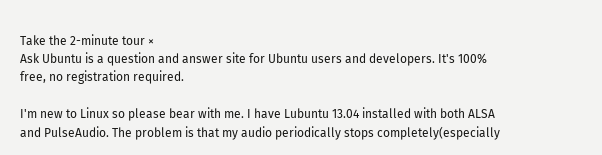Take the 2-minute tour ×
Ask Ubuntu is a question and answer site for Ubuntu users and developers. It's 100% free, no registration required.

I'm new to Linux so please bear with me. I have Lubuntu 13.04 installed with both ALSA and PulseAudio. The problem is that my audio periodically stops completely(especially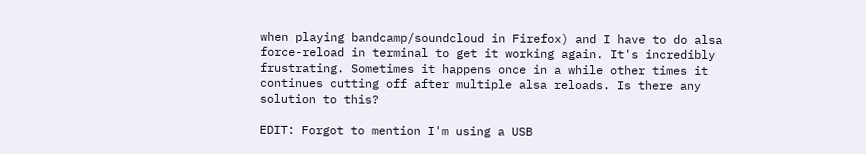when playing bandcamp/soundcloud in Firefox) and I have to do alsa force-reload in terminal to get it working again. It's incredibly frustrating. Sometimes it happens once in a while other times it continues cutting off after multiple alsa reloads. Is there any solution to this?

EDIT: Forgot to mention I'm using a USB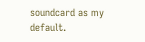soundcard as my default.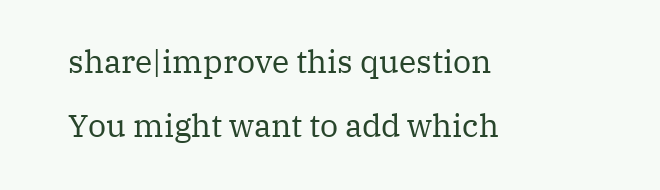share|improve this question
You might want to add which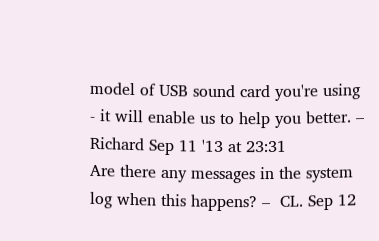model of USB sound card you're using - it will enable us to help you better. –  Richard Sep 11 '13 at 23:31
Are there any messages in the system log when this happens? –  CL. Sep 12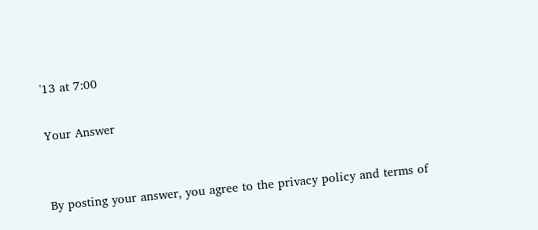'13 at 7:00

Your Answer


By posting your answer, you agree to the privacy policy and terms of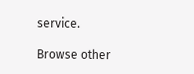service.

Browse other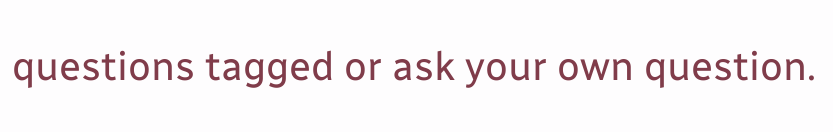questions tagged or ask your own question.